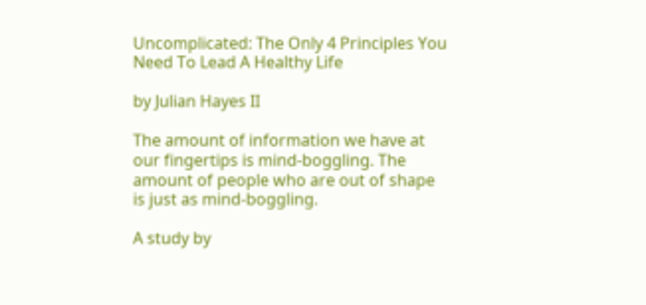Uncomplicated: The Only 4 Principles You Need To Lead A Healthy Life

by Julian Hayes II

The amount of information we have at our fingertips is mind-boggling. The amount of people who are out of shape is just as mind-boggling.

A study by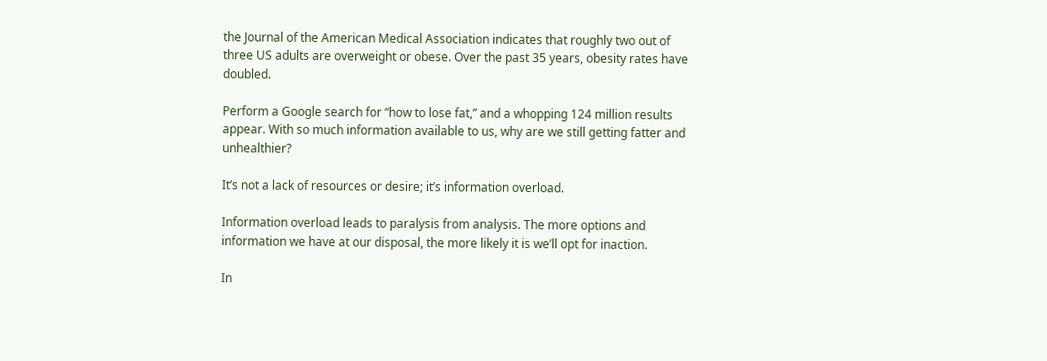the Journal of the American Medical Association indicates that roughly two out of three US adults are overweight or obese. Over the past 35 years, obesity rates have doubled.

Perform a Google search for “how to lose fat,” and a whopping 124 million results appear. With so much information available to us, why are we still getting fatter and unhealthier?

It’s not a lack of resources or desire; it’s information overload.

Information overload leads to paralysis from analysis. The more options and information we have at our disposal, the more likely it is we’ll opt for inaction.

In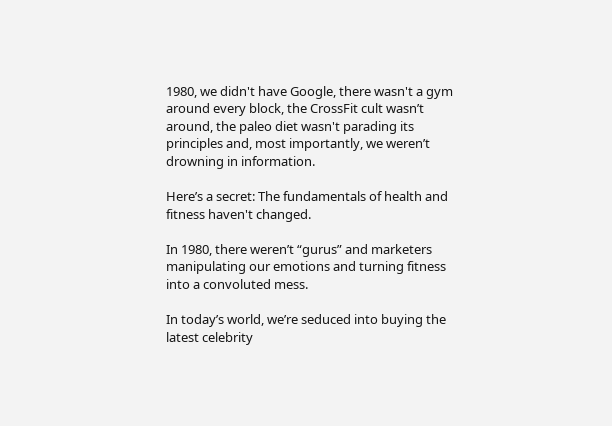1980, we didn't have Google, there wasn't a gym around every block, the CrossFit cult wasn’t around, the paleo diet wasn't parading its principles and, most importantly, we weren’t drowning in information.

Here’s a secret: The fundamentals of health and fitness haven't changed.

In 1980, there weren’t “gurus” and marketers manipulating our emotions and turning fitness into a convoluted mess.

In today’s world, we’re seduced into buying the latest celebrity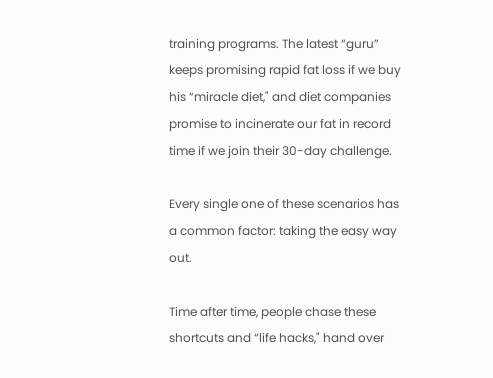training programs. The latest “guru” keeps promising rapid fat loss if we buy his “miracle diet," and diet companies promise to incinerate our fat in record time if we join their 30-day challenge.

Every single one of these scenarios has a common factor: taking the easy way out.

Time after time, people chase these shortcuts and “life hacks," hand over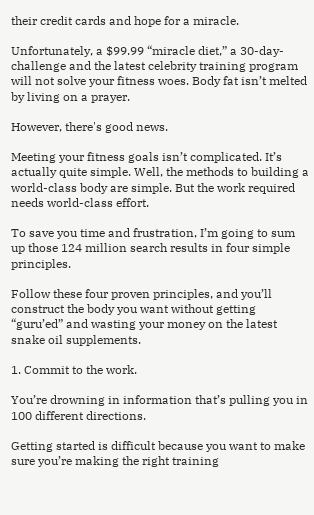their credit cards and hope for a miracle.

Unfortunately, a $99.99 “miracle diet,” a 30-day-challenge and the latest celebrity training program will not solve your fitness woes. Body fat isn’t melted by living on a prayer.

However, there's good news.

Meeting your fitness goals isn’t complicated. It’s actually quite simple. Well, the methods to building a world-class body are simple. But the work required needs world-class effort.

To save you time and frustration, I’m going to sum up those 124 million search results in four simple principles.

Follow these four proven principles, and you’ll construct the body you want without getting “guru’ed” and wasting your money on the latest snake oil supplements.

1. Commit to the work.

You’re drowning in information that’s pulling you in 100 different directions.

Getting started is difficult because you want to make sure you’re making the right training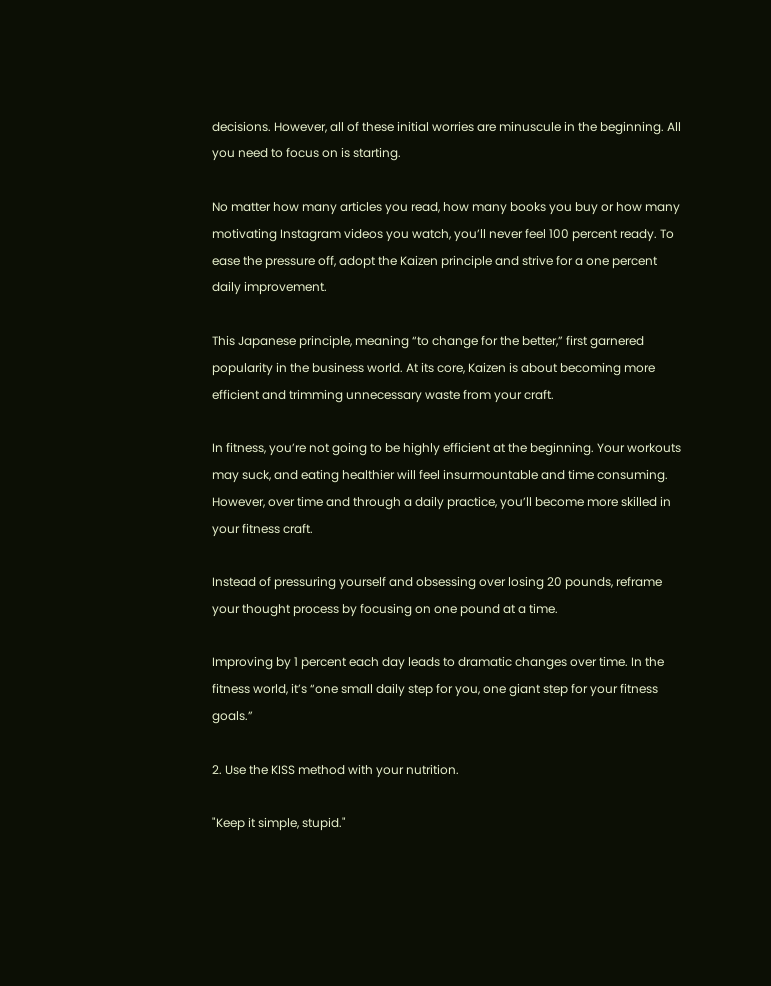decisions. However, all of these initial worries are minuscule in the beginning. All you need to focus on is starting.

No matter how many articles you read, how many books you buy or how many motivating Instagram videos you watch, you’ll never feel 100 percent ready. To ease the pressure off, adopt the Kaizen principle and strive for a one percent daily improvement.

This Japanese principle, meaning “to change for the better,” first garnered popularity in the business world. At its core, Kaizen is about becoming more efficient and trimming unnecessary waste from your craft.

In fitness, you’re not going to be highly efficient at the beginning. Your workouts may suck, and eating healthier will feel insurmountable and time consuming. However, over time and through a daily practice, you’ll become more skilled in your fitness craft.

Instead of pressuring yourself and obsessing over losing 20 pounds, reframe your thought process by focusing on one pound at a time.

Improving by 1 percent each day leads to dramatic changes over time. In the fitness world, it’s “one small daily step for you, one giant step for your fitness goals.”

2. Use the KISS method with your nutrition.

"Keep it simple, stupid."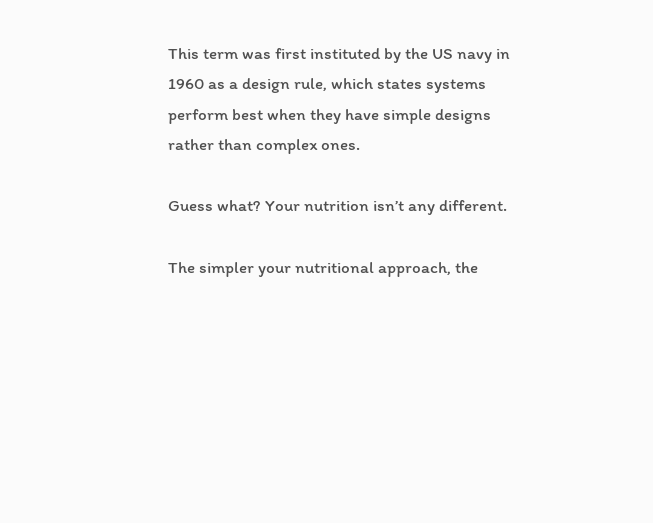This term was first instituted by the US navy in 1960 as a design rule, which states systems perform best when they have simple designs rather than complex ones.

Guess what? Your nutrition isn’t any different.

The simpler your nutritional approach, the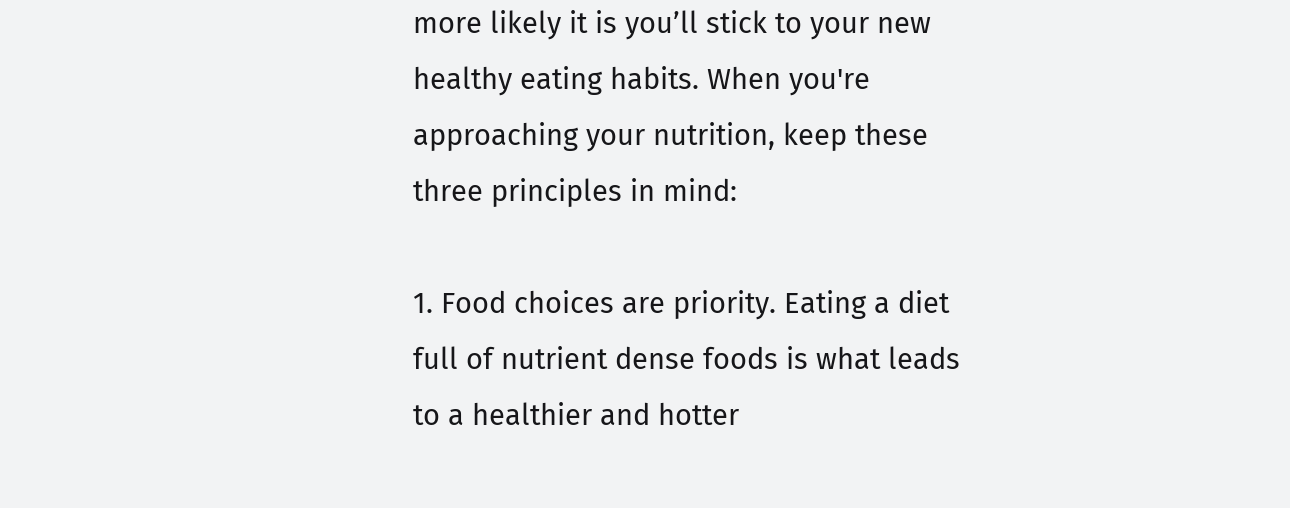more likely it is you’ll stick to your new healthy eating habits. When you're approaching your nutrition, keep these three principles in mind:

1. Food choices are priority. Eating a diet full of nutrient dense foods is what leads to a healthier and hotter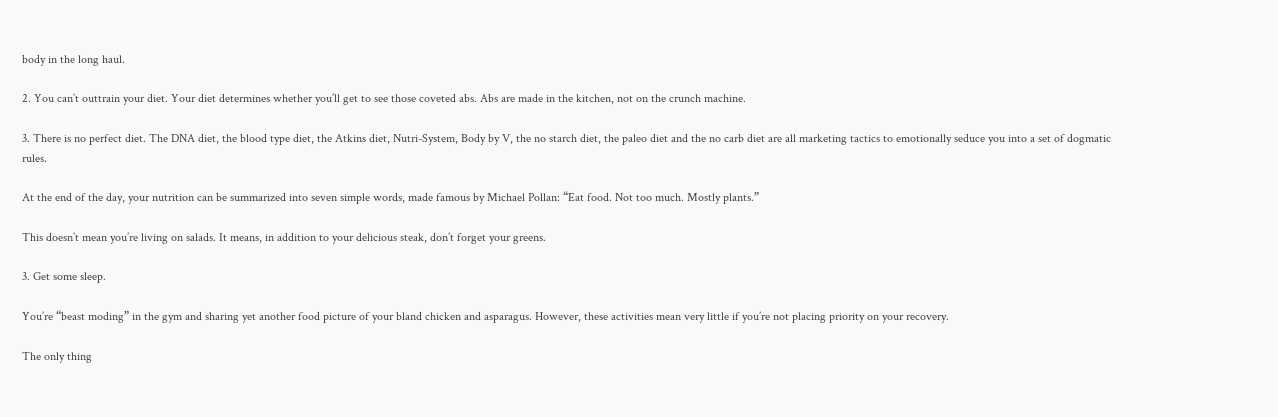body in the long haul.

2. You can’t outtrain your diet. Your diet determines whether you’ll get to see those coveted abs. Abs are made in the kitchen, not on the crunch machine.

3. There is no perfect diet. The DNA diet, the blood type diet, the Atkins diet, Nutri-System, Body by V, the no starch diet, the paleo diet and the no carb diet are all marketing tactics to emotionally seduce you into a set of dogmatic rules.

At the end of the day, your nutrition can be summarized into seven simple words, made famous by Michael Pollan: “Eat food. Not too much. Mostly plants.”

This doesn’t mean you’re living on salads. It means, in addition to your delicious steak, don’t forget your greens.

3. Get some sleep.

You’re “beast moding” in the gym and sharing yet another food picture of your bland chicken and asparagus. However, these activities mean very little if you’re not placing priority on your recovery.

The only thing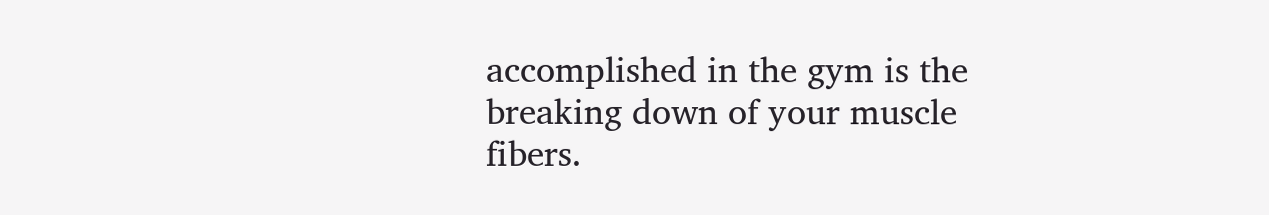accomplished in the gym is the breaking down of your muscle fibers.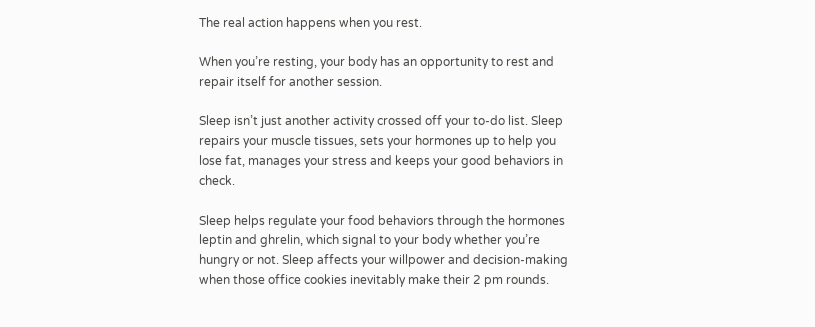The real action happens when you rest.

When you’re resting, your body has an opportunity to rest and repair itself for another session.

Sleep isn’t just another activity crossed off your to-do list. Sleep repairs your muscle tissues, sets your hormones up to help you lose fat, manages your stress and keeps your good behaviors in check.

Sleep helps regulate your food behaviors through the hormones leptin and ghrelin, which signal to your body whether you’re hungry or not. Sleep affects your willpower and decision-making when those office cookies inevitably make their 2 pm rounds.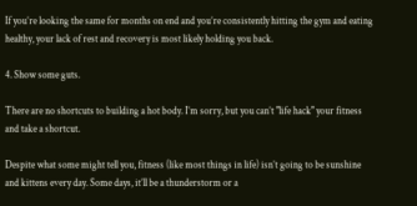If you’re looking the same for months on end and you’re consistently hitting the gym and eating healthy, your lack of rest and recovery is most likely holding you back.

4. Show some guts.

There are no shortcuts to building a hot body. I’m sorry, but you can’t "life hack" your fitness and take a shortcut.

Despite what some might tell you, fitness (like most things in life) isn’t going to be sunshine and kittens every day. Some days, it’ll be a thunderstorm or a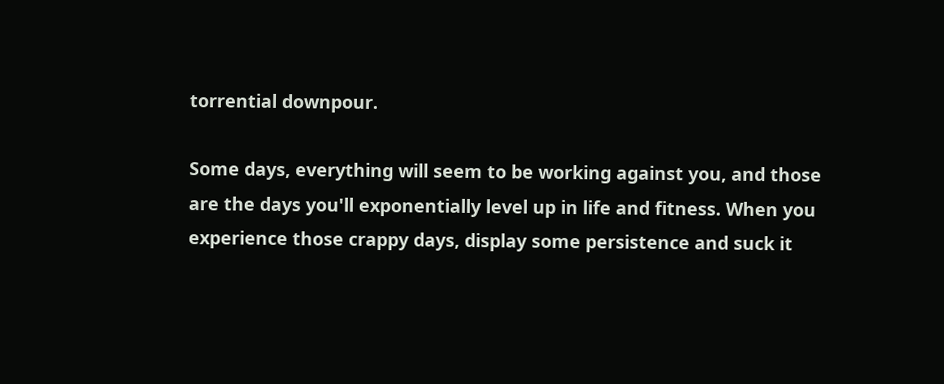torrential downpour.

Some days, everything will seem to be working against you, and those are the days you'll exponentially level up in life and fitness. When you experience those crappy days, display some persistence and suck it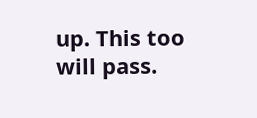up. This too will pass.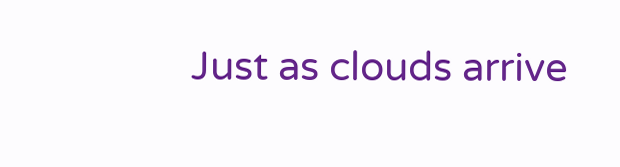Just as clouds arrive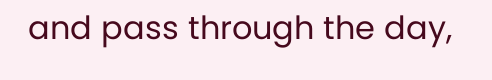and pass through the day,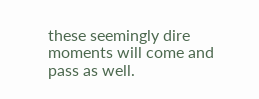these seemingly dire moments will come and pass as well.